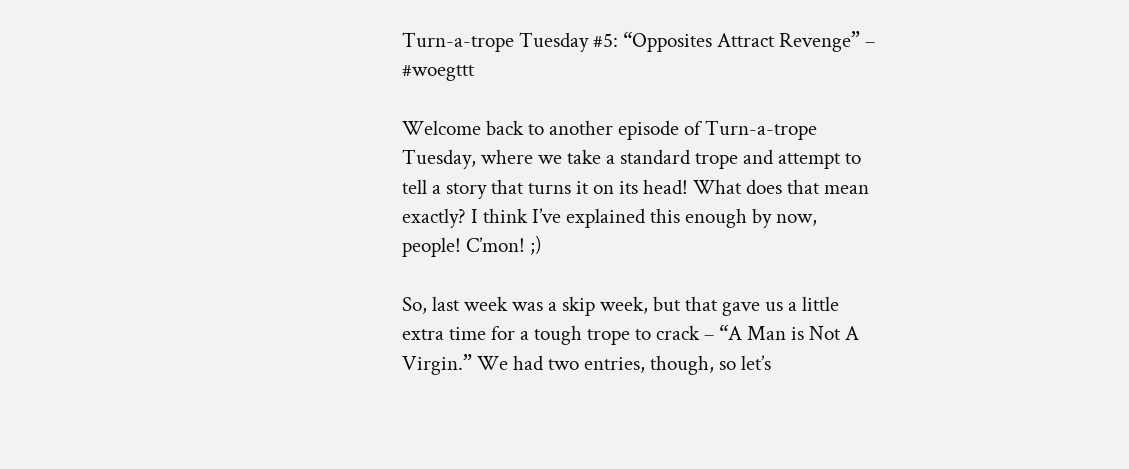Turn-a-trope Tuesday #5: “Opposites Attract Revenge” – #woegttt

Welcome back to another episode of Turn-a-trope Tuesday, where we take a standard trope and attempt to tell a story that turns it on its head! What does that mean exactly? I think I’ve explained this enough by now, people! C’mon! ;)

So, last week was a skip week, but that gave us a little extra time for a tough trope to crack – “A Man is Not A Virgin.” We had two entries, though, so let’s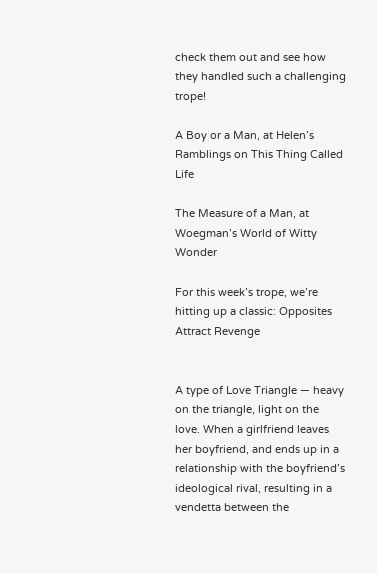check them out and see how they handled such a challenging trope!

A Boy or a Man, at Helen’s Ramblings on This Thing Called Life

The Measure of a Man, at Woegman’s World of Witty Wonder

For this week’s trope, we’re hitting up a classic: Opposites Attract Revenge


A type of Love Triangle — heavy on the triangle, light on the love. When a girlfriend leaves her boyfriend, and ends up in a relationship with the boyfriend’s ideological rival, resulting in a vendetta between the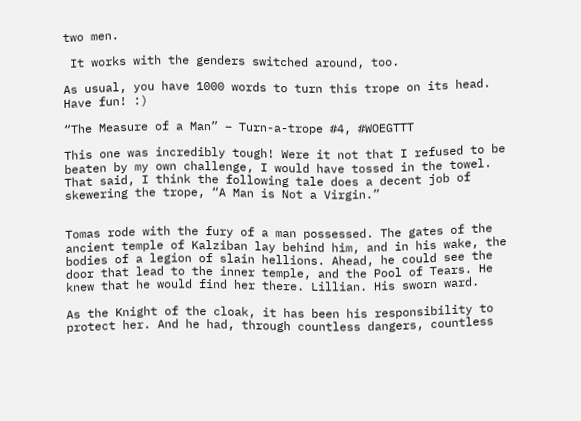two men.

 It works with the genders switched around, too.

As usual, you have 1000 words to turn this trope on its head. Have fun! :)

“The Measure of a Man” – Turn-a-trope #4, #WOEGTTT

This one was incredibly tough! Were it not that I refused to be beaten by my own challenge, I would have tossed in the towel. That said, I think the following tale does a decent job of skewering the trope, “A Man is Not a Virgin.”


Tomas rode with the fury of a man possessed. The gates of the ancient temple of Kalziban lay behind him, and in his wake, the bodies of a legion of slain hellions. Ahead, he could see the door that lead to the inner temple, and the Pool of Tears. He knew that he would find her there. Lillian. His sworn ward.

As the Knight of the cloak, it has been his responsibility to protect her. And he had, through countless dangers, countless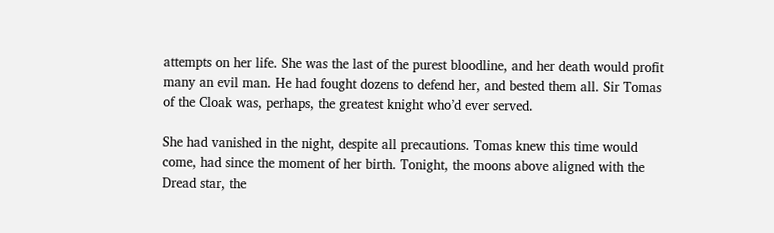attempts on her life. She was the last of the purest bloodline, and her death would profit many an evil man. He had fought dozens to defend her, and bested them all. Sir Tomas of the Cloak was, perhaps, the greatest knight who’d ever served.

She had vanished in the night, despite all precautions. Tomas knew this time would come, had since the moment of her birth. Tonight, the moons above aligned with the Dread star, the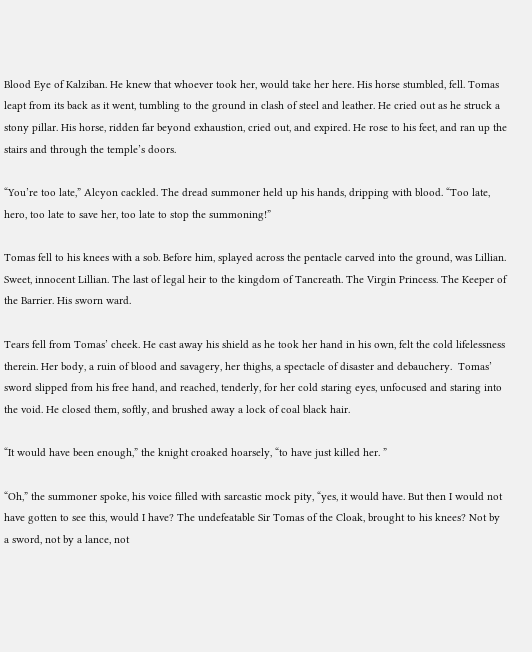Blood Eye of Kalziban. He knew that whoever took her, would take her here. His horse stumbled, fell. Tomas leapt from its back as it went, tumbling to the ground in clash of steel and leather. He cried out as he struck a stony pillar. His horse, ridden far beyond exhaustion, cried out, and expired. He rose to his feet, and ran up the stairs and through the temple’s doors.

“You’re too late,” Alcyon cackled. The dread summoner held up his hands, dripping with blood. “Too late, hero, too late to save her, too late to stop the summoning!”

Tomas fell to his knees with a sob. Before him, splayed across the pentacle carved into the ground, was Lillian. Sweet, innocent Lillian. The last of legal heir to the kingdom of Tancreath. The Virgin Princess. The Keeper of the Barrier. His sworn ward.

Tears fell from Tomas’ cheek. He cast away his shield as he took her hand in his own, felt the cold lifelessness therein. Her body, a ruin of blood and savagery, her thighs, a spectacle of disaster and debauchery.  Tomas’ sword slipped from his free hand, and reached, tenderly, for her cold staring eyes, unfocused and staring into the void. He closed them, softly, and brushed away a lock of coal black hair.

“It would have been enough,” the knight croaked hoarsely, “to have just killed her. ”

“Oh,” the summoner spoke, his voice filled with sarcastic mock pity, “yes, it would have. But then I would not have gotten to see this, would I have? The undefeatable Sir Tomas of the Cloak, brought to his knees? Not by a sword, not by a lance, not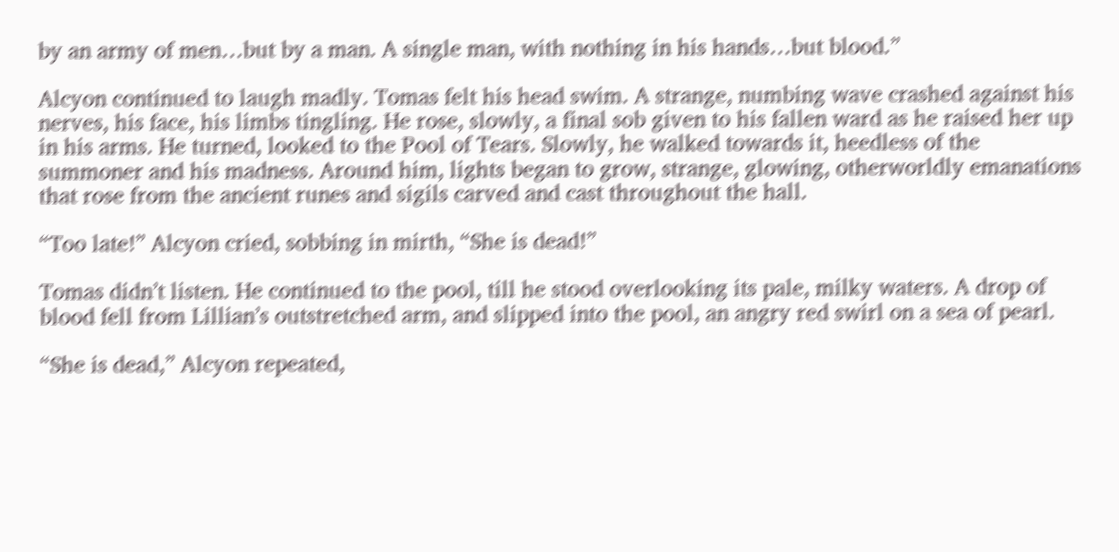by an army of men…but by a man. A single man, with nothing in his hands…but blood.”

Alcyon continued to laugh madly. Tomas felt his head swim. A strange, numbing wave crashed against his nerves, his face, his limbs tingling. He rose, slowly, a final sob given to his fallen ward as he raised her up in his arms. He turned, looked to the Pool of Tears. Slowly, he walked towards it, heedless of the summoner and his madness. Around him, lights began to grow, strange, glowing, otherworldly emanations that rose from the ancient runes and sigils carved and cast throughout the hall.

“Too late!” Alcyon cried, sobbing in mirth, “She is dead!”

Tomas didn’t listen. He continued to the pool, till he stood overlooking its pale, milky waters. A drop of blood fell from Lillian’s outstretched arm, and slipped into the pool, an angry red swirl on a sea of pearl.

“She is dead,” Alcyon repeated,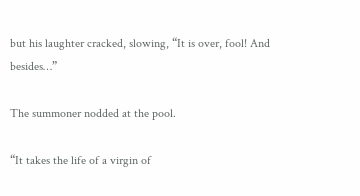but his laughter cracked, slowing, “It is over, fool! And besides…”

The summoner nodded at the pool.

“It takes the life of a virgin of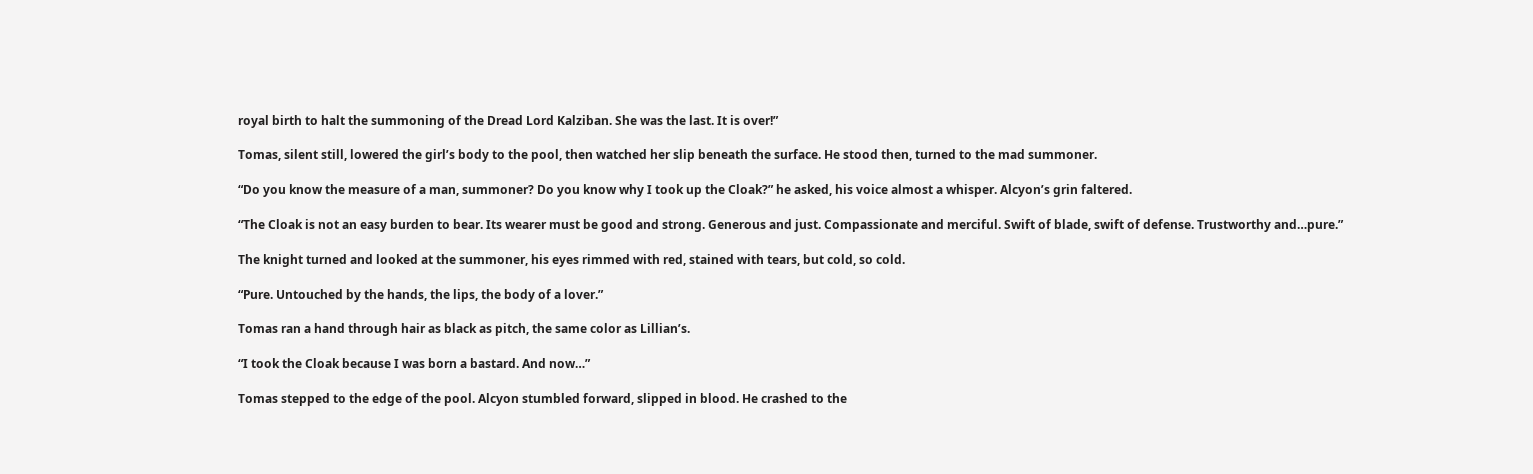royal birth to halt the summoning of the Dread Lord Kalziban. She was the last. It is over!”

Tomas, silent still, lowered the girl’s body to the pool, then watched her slip beneath the surface. He stood then, turned to the mad summoner.

“Do you know the measure of a man, summoner? Do you know why I took up the Cloak?” he asked, his voice almost a whisper. Alcyon’s grin faltered.

“The Cloak is not an easy burden to bear. Its wearer must be good and strong. Generous and just. Compassionate and merciful. Swift of blade, swift of defense. Trustworthy and…pure.”

The knight turned and looked at the summoner, his eyes rimmed with red, stained with tears, but cold, so cold.

“Pure. Untouched by the hands, the lips, the body of a lover.”

Tomas ran a hand through hair as black as pitch, the same color as Lillian’s.

“I took the Cloak because I was born a bastard. And now…”

Tomas stepped to the edge of the pool. Alcyon stumbled forward, slipped in blood. He crashed to the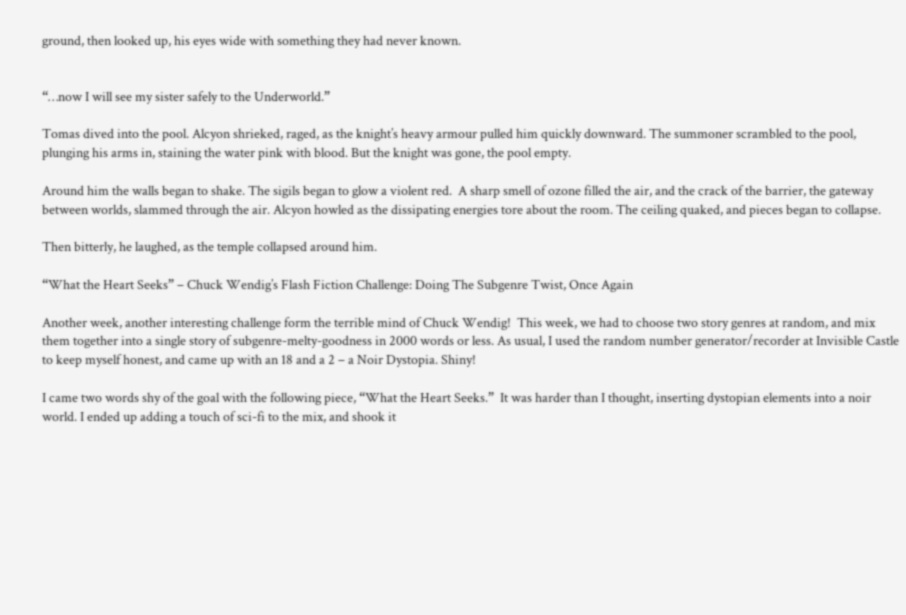ground, then looked up, his eyes wide with something they had never known.


“…now I will see my sister safely to the Underworld.”

Tomas dived into the pool. Alcyon shrieked, raged, as the knight’s heavy armour pulled him quickly downward. The summoner scrambled to the pool, plunging his arms in, staining the water pink with blood. But the knight was gone, the pool empty.

Around him the walls began to shake. The sigils began to glow a violent red.  A sharp smell of ozone filled the air, and the crack of the barrier, the gateway between worlds, slammed through the air. Alcyon howled as the dissipating energies tore about the room. The ceiling quaked, and pieces began to collapse.

Then bitterly, he laughed, as the temple collapsed around him.

“What the Heart Seeks” – Chuck Wendig’s Flash Fiction Challenge: Doing The Subgenre Twist, Once Again

Another week, another interesting challenge form the terrible mind of Chuck Wendig!  This week, we had to choose two story genres at random, and mix them together into a single story of subgenre-melty-goodness in 2000 words or less. As usual, I used the random number generator/recorder at Invisible Castle to keep myself honest, and came up with an 18 and a 2 – a Noir Dystopia. Shiny!

I came two words shy of the goal with the following piece, “What the Heart Seeks.”  It was harder than I thought, inserting dystopian elements into a noir world. I ended up adding a touch of sci-fi to the mix, and shook it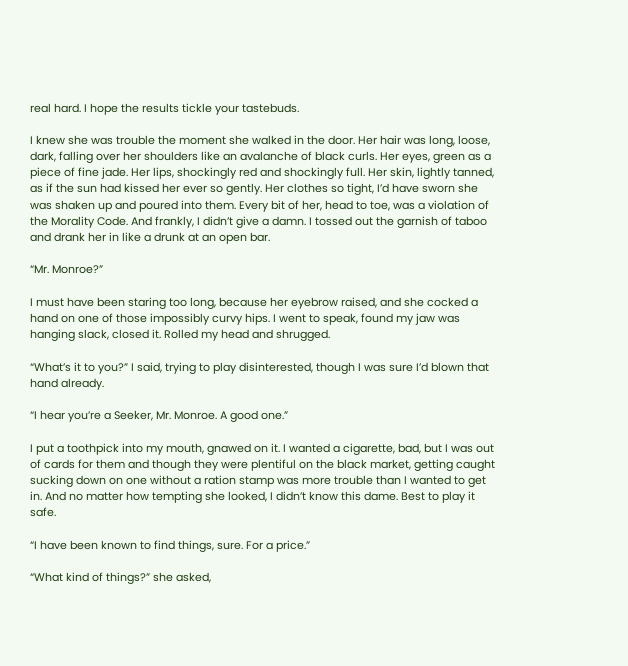real hard. I hope the results tickle your tastebuds.

I knew she was trouble the moment she walked in the door. Her hair was long, loose, dark, falling over her shoulders like an avalanche of black curls. Her eyes, green as a piece of fine jade. Her lips, shockingly red and shockingly full. Her skin, lightly tanned, as if the sun had kissed her ever so gently. Her clothes so tight, I’d have sworn she was shaken up and poured into them. Every bit of her, head to toe, was a violation of the Morality Code. And frankly, I didn’t give a damn. I tossed out the garnish of taboo and drank her in like a drunk at an open bar.

“Mr. Monroe?”

I must have been staring too long, because her eyebrow raised, and she cocked a hand on one of those impossibly curvy hips. I went to speak, found my jaw was hanging slack, closed it. Rolled my head and shrugged.

“What’s it to you?” I said, trying to play disinterested, though I was sure I’d blown that hand already.

“I hear you’re a Seeker, Mr. Monroe. A good one.”

I put a toothpick into my mouth, gnawed on it. I wanted a cigarette, bad, but I was out of cards for them and though they were plentiful on the black market, getting caught sucking down on one without a ration stamp was more trouble than I wanted to get in. And no matter how tempting she looked, I didn’t know this dame. Best to play it safe.

“I have been known to find things, sure. For a price.”

“What kind of things?” she asked,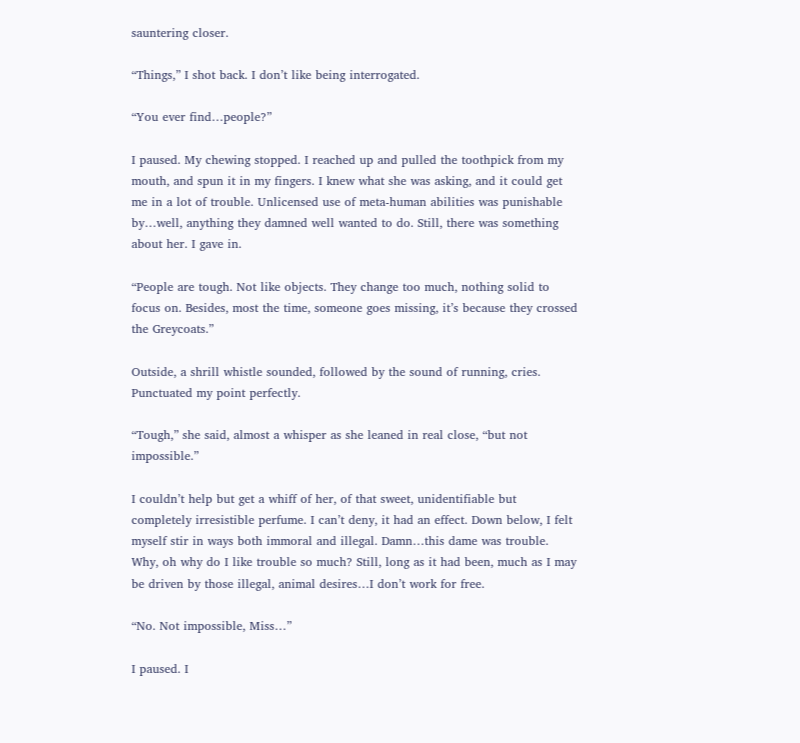sauntering closer.

“Things,” I shot back. I don’t like being interrogated.

“You ever find…people?”

I paused. My chewing stopped. I reached up and pulled the toothpick from my mouth, and spun it in my fingers. I knew what she was asking, and it could get me in a lot of trouble. Unlicensed use of meta-human abilities was punishable by…well, anything they damned well wanted to do. Still, there was something about her. I gave in.

“People are tough. Not like objects. They change too much, nothing solid to focus on. Besides, most the time, someone goes missing, it’s because they crossed the Greycoats.”

Outside, a shrill whistle sounded, followed by the sound of running, cries. Punctuated my point perfectly.

“Tough,” she said, almost a whisper as she leaned in real close, “but not impossible.”

I couldn’t help but get a whiff of her, of that sweet, unidentifiable but completely irresistible perfume. I can’t deny, it had an effect. Down below, I felt myself stir in ways both immoral and illegal. Damn…this dame was trouble. Why, oh why do I like trouble so much? Still, long as it had been, much as I may be driven by those illegal, animal desires…I don’t work for free.

“No. Not impossible, Miss…”

I paused. I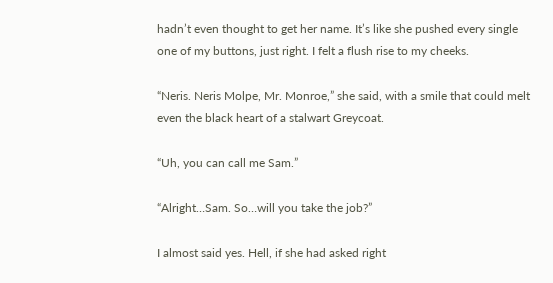hadn’t even thought to get her name. It’s like she pushed every single one of my buttons, just right. I felt a flush rise to my cheeks.

“Neris. Neris Molpe, Mr. Monroe,” she said, with a smile that could melt even the black heart of a stalwart Greycoat.

“Uh, you can call me Sam.”

“Alright…Sam. So…will you take the job?”

I almost said yes. Hell, if she had asked right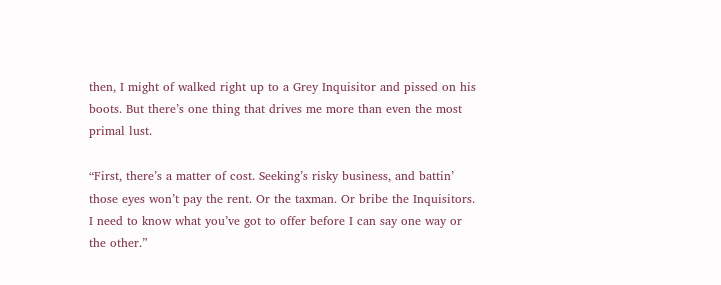then, I might of walked right up to a Grey Inquisitor and pissed on his boots. But there’s one thing that drives me more than even the most primal lust.

“First, there’s a matter of cost. Seeking’s risky business, and battin’ those eyes won’t pay the rent. Or the taxman. Or bribe the Inquisitors. I need to know what you’ve got to offer before I can say one way or the other.”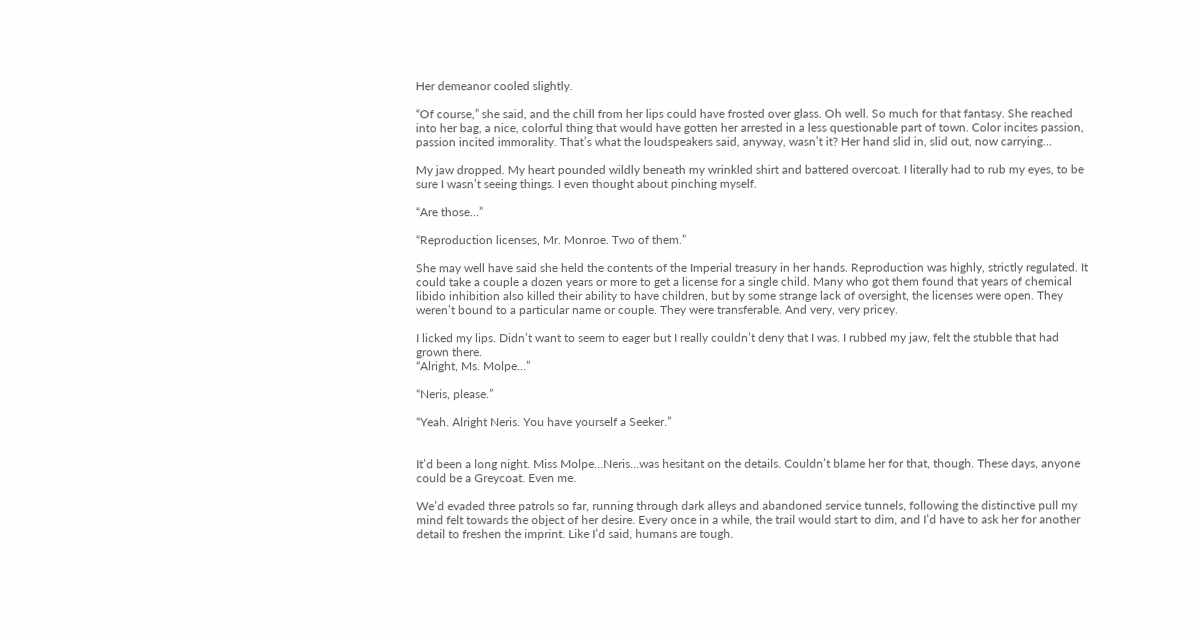Her demeanor cooled slightly.

“Of course,” she said, and the chill from her lips could have frosted over glass. Oh well. So much for that fantasy. She reached into her bag, a nice, colorful thing that would have gotten her arrested in a less questionable part of town. Color incites passion, passion incited immorality. That’s what the loudspeakers said, anyway, wasn’t it? Her hand slid in, slid out, now carrying…

My jaw dropped. My heart pounded wildly beneath my wrinkled shirt and battered overcoat. I literally had to rub my eyes, to be sure I wasn’t seeing things. I even thought about pinching myself.

“Are those…”

“Reproduction licenses, Mr. Monroe. Two of them.”

She may well have said she held the contents of the Imperial treasury in her hands. Reproduction was highly, strictly regulated. It could take a couple a dozen years or more to get a license for a single child. Many who got them found that years of chemical libido inhibition also killed their ability to have children, but by some strange lack of oversight, the licenses were open. They weren’t bound to a particular name or couple. They were transferable. And very, very pricey.

I licked my lips. Didn’t want to seem to eager but I really couldn’t deny that I was. I rubbed my jaw, felt the stubble that had grown there.
“Alright, Ms. Molpe…”

“Neris, please.”

“Yeah. Alright Neris. You have yourself a Seeker.”


It’d been a long night. Miss Molpe…Neris…was hesitant on the details. Couldn’t blame her for that, though. These days, anyone could be a Greycoat. Even me.

We’d evaded three patrols so far, running through dark alleys and abandoned service tunnels, following the distinctive pull my mind felt towards the object of her desire. Every once in a while, the trail would start to dim, and I’d have to ask her for another detail to freshen the imprint. Like I’d said, humans are tough.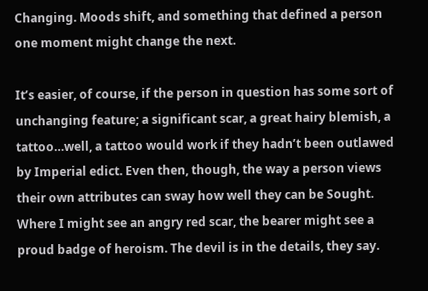Changing. Moods shift, and something that defined a person one moment might change the next.

It’s easier, of course, if the person in question has some sort of unchanging feature; a significant scar, a great hairy blemish, a tattoo…well, a tattoo would work if they hadn’t been outlawed by Imperial edict. Even then, though, the way a person views their own attributes can sway how well they can be Sought. Where I might see an angry red scar, the bearer might see a proud badge of heroism. The devil is in the details, they say.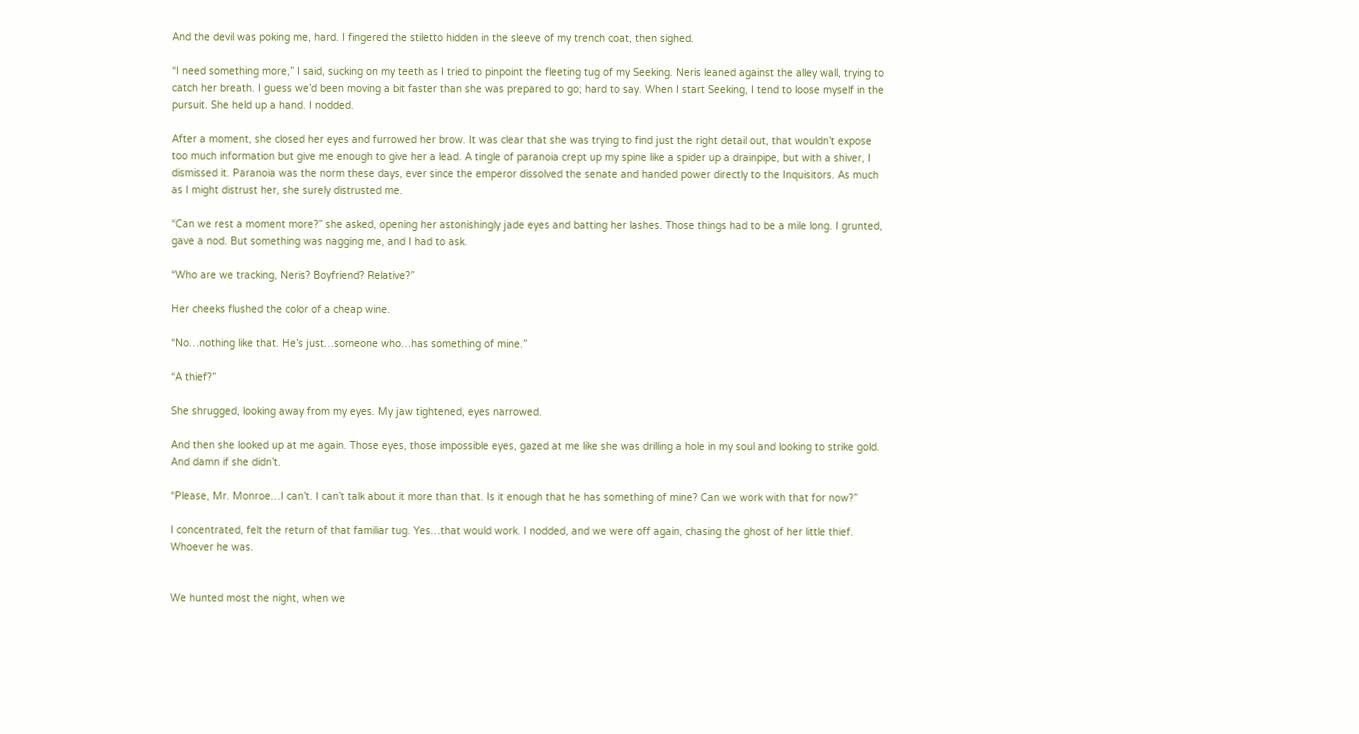And the devil was poking me, hard. I fingered the stiletto hidden in the sleeve of my trench coat, then sighed.

“I need something more,” I said, sucking on my teeth as I tried to pinpoint the fleeting tug of my Seeking. Neris leaned against the alley wall, trying to catch her breath. I guess we’d been moving a bit faster than she was prepared to go; hard to say. When I start Seeking, I tend to loose myself in the pursuit. She held up a hand. I nodded.

After a moment, she closed her eyes and furrowed her brow. It was clear that she was trying to find just the right detail out, that wouldn’t expose too much information but give me enough to give her a lead. A tingle of paranoia crept up my spine like a spider up a drainpipe, but with a shiver, I dismissed it. Paranoia was the norm these days, ever since the emperor dissolved the senate and handed power directly to the Inquisitors. As much as I might distrust her, she surely distrusted me.

“Can we rest a moment more?” she asked, opening her astonishingly jade eyes and batting her lashes. Those things had to be a mile long. I grunted, gave a nod. But something was nagging me, and I had to ask.

“Who are we tracking, Neris? Boyfriend? Relative?”

Her cheeks flushed the color of a cheap wine.

“No…nothing like that. He’s just…someone who…has something of mine.”

“A thief?”

She shrugged, looking away from my eyes. My jaw tightened, eyes narrowed.

And then she looked up at me again. Those eyes, those impossible eyes, gazed at me like she was drilling a hole in my soul and looking to strike gold. And damn if she didn’t.

“Please, Mr. Monroe…I can’t. I can’t talk about it more than that. Is it enough that he has something of mine? Can we work with that for now?”

I concentrated, felt the return of that familiar tug. Yes…that would work. I nodded, and we were off again, chasing the ghost of her little thief. Whoever he was.


We hunted most the night, when we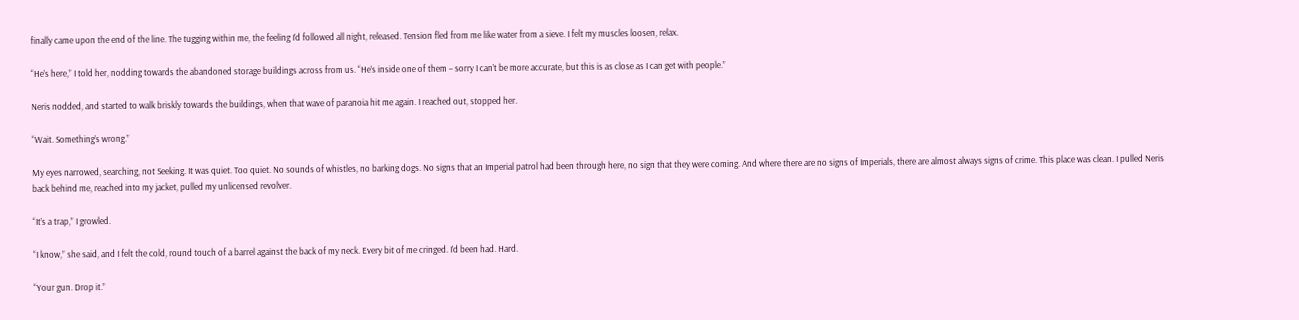finally came upon the end of the line. The tugging within me, the feeling I’d followed all night, released. Tension fled from me like water from a sieve. I felt my muscles loosen, relax.

“He’s here,” I told her, nodding towards the abandoned storage buildings across from us. “He’s inside one of them – sorry I can’t be more accurate, but this is as close as I can get with people.”

Neris nodded, and started to walk briskly towards the buildings, when that wave of paranoia hit me again. I reached out, stopped her.

“Wait. Something’s wrong.”

My eyes narrowed, searching, not Seeking. It was quiet. Too quiet. No sounds of whistles, no barking dogs. No signs that an Imperial patrol had been through here, no sign that they were coming. And where there are no signs of Imperials, there are almost always signs of crime. This place was clean. I pulled Neris back behind me, reached into my jacket, pulled my unlicensed revolver.

“It’s a trap,” I growled.

“I know,” she said, and I felt the cold, round touch of a barrel against the back of my neck. Every bit of me cringed. I’d been had. Hard.

“Your gun. Drop it.”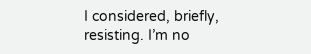I considered, briefly, resisting. I’m no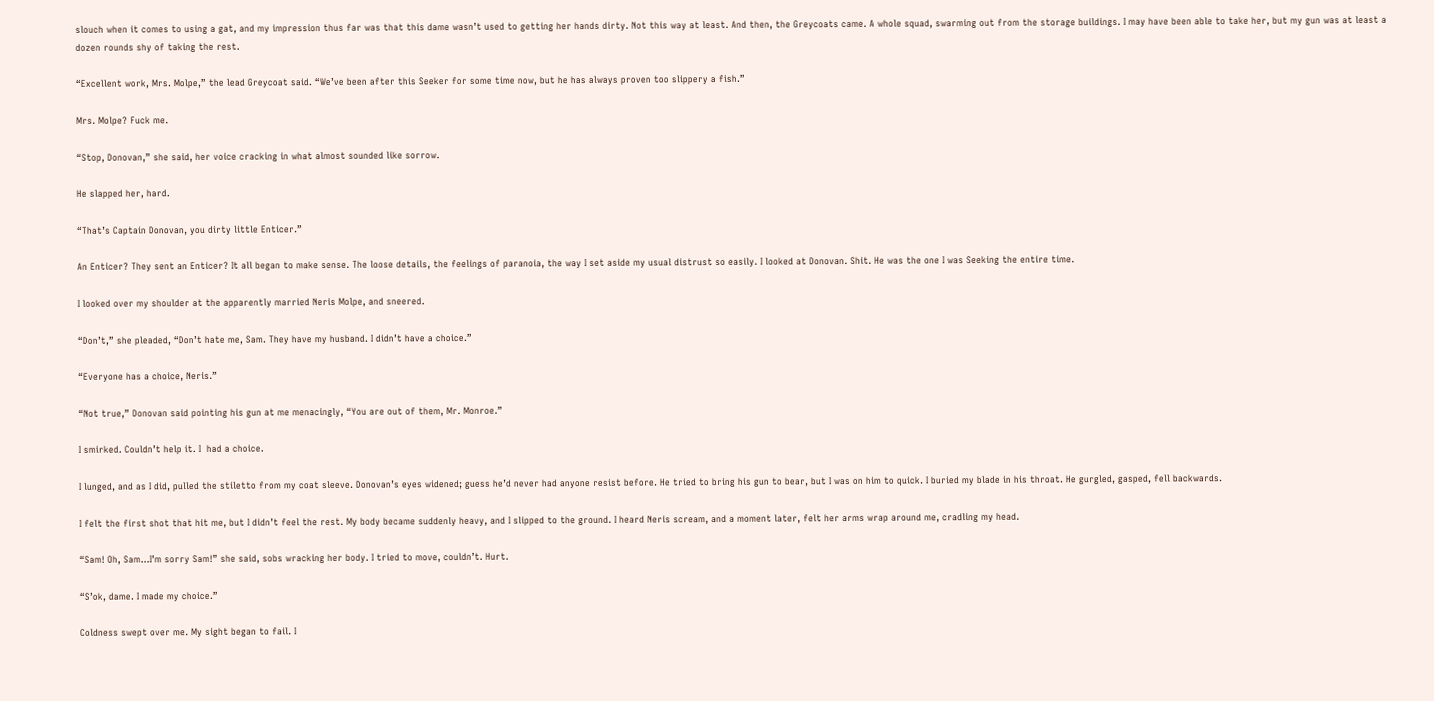slouch when it comes to using a gat, and my impression thus far was that this dame wasn’t used to getting her hands dirty. Not this way at least. And then, the Greycoats came. A whole squad, swarming out from the storage buildings. I may have been able to take her, but my gun was at least a dozen rounds shy of taking the rest.

“Excellent work, Mrs. Molpe,” the lead Greycoat said. “We’ve been after this Seeker for some time now, but he has always proven too slippery a fish.”

Mrs. Molpe? Fuck me.

“Stop, Donovan,” she said, her voice cracking in what almost sounded like sorrow.

He slapped her, hard.

“That’s Captain Donovan, you dirty little Enticer.”

An Enticer? They sent an Enticer? It all began to make sense. The loose details, the feelings of paranoia, the way I set aside my usual distrust so easily. I looked at Donovan. Shit. He was the one I was Seeking the entire time.

I looked over my shoulder at the apparently married Neris Molpe, and sneered.

“Don’t,” she pleaded, “Don’t hate me, Sam. They have my husband. I didn’t have a choice.”

“Everyone has a choice, Neris.”

“Not true,” Donovan said pointing his gun at me menacingly, “You are out of them, Mr. Monroe.”

I smirked. Couldn’t help it. I  had a choice.

I lunged, and as I did, pulled the stiletto from my coat sleeve. Donovan’s eyes widened; guess he’d never had anyone resist before. He tried to bring his gun to bear, but I was on him to quick. I buried my blade in his throat. He gurgled, gasped, fell backwards.

I felt the first shot that hit me, but I didn’t feel the rest. My body became suddenly heavy, and I slipped to the ground. I heard Neris scream, and a moment later, felt her arms wrap around me, cradling my head.

“Sam! Oh, Sam…I’m sorry Sam!” she said, sobs wracking her body. I tried to move, couldn’t. Hurt.

“S’ok, dame. I made my choice.”

Coldness swept over me. My sight began to fail. I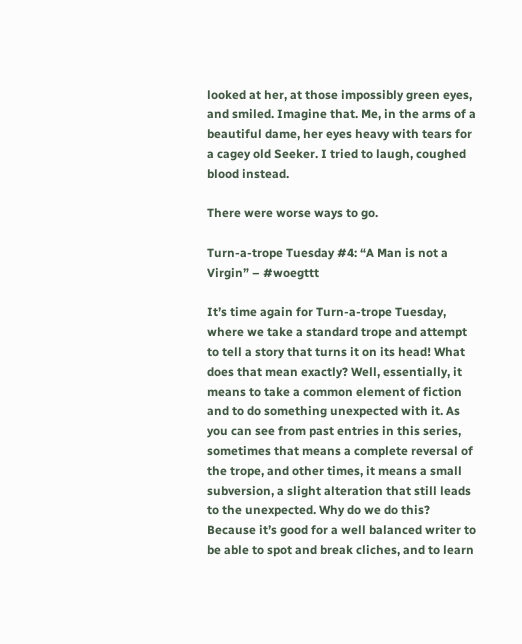looked at her, at those impossibly green eyes, and smiled. Imagine that. Me, in the arms of a beautiful dame, her eyes heavy with tears for a cagey old Seeker. I tried to laugh, coughed blood instead.

There were worse ways to go.

Turn-a-trope Tuesday #4: “A Man is not a Virgin” – #woegttt

It’s time again for Turn-a-trope Tuesday, where we take a standard trope and attempt to tell a story that turns it on its head! What does that mean exactly? Well, essentially, it means to take a common element of fiction and to do something unexpected with it. As you can see from past entries in this series, sometimes that means a complete reversal of the trope, and other times, it means a small subversion, a slight alteration that still leads to the unexpected. Why do we do this? Because it’s good for a well balanced writer to be able to spot and break cliches, and to learn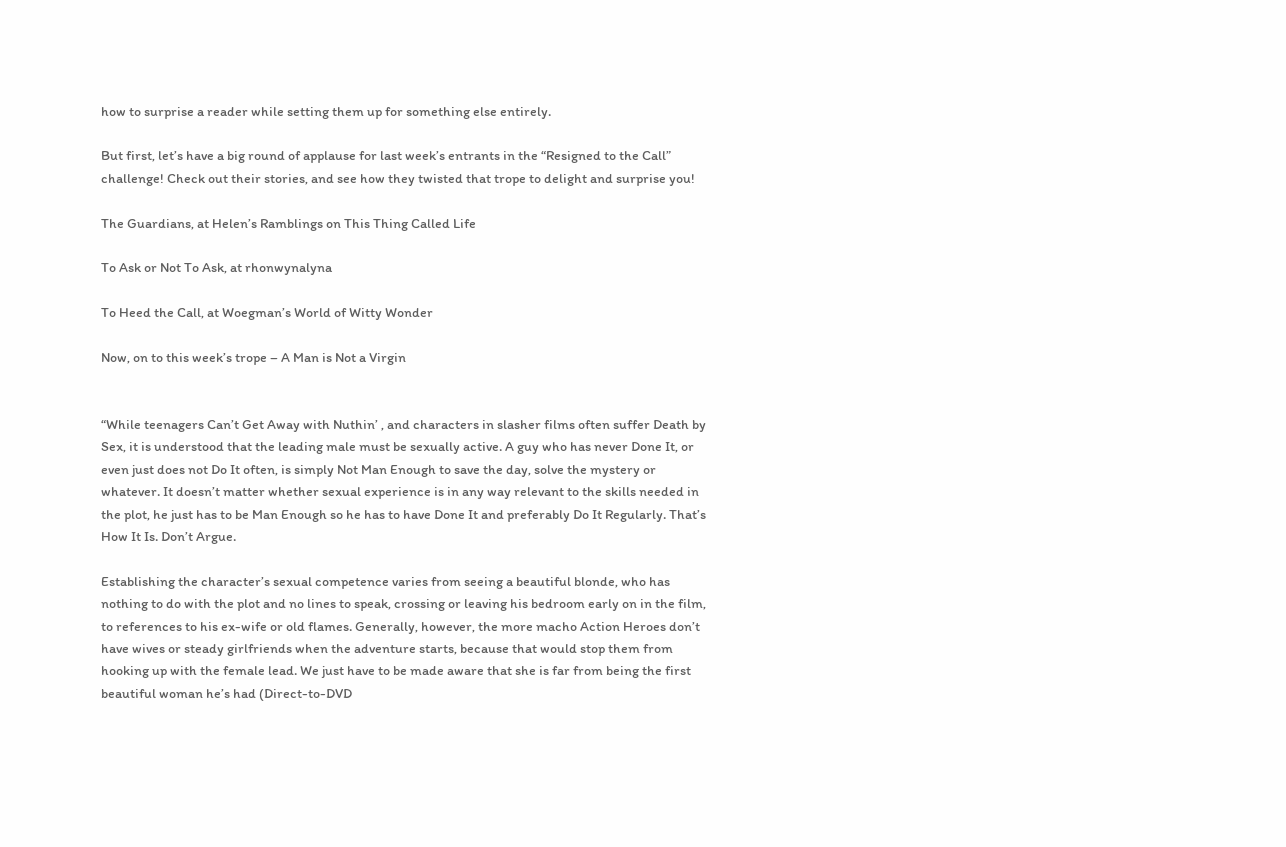how to surprise a reader while setting them up for something else entirely.

But first, let’s have a big round of applause for last week’s entrants in the “Resigned to the Call” challenge! Check out their stories, and see how they twisted that trope to delight and surprise you!

The Guardians, at Helen’s Ramblings on This Thing Called Life

To Ask or Not To Ask, at rhonwynalyna

To Heed the Call, at Woegman’s World of Witty Wonder

Now, on to this week’s trope – A Man is Not a Virgin


“While teenagers Can’t Get Away with Nuthin’ , and characters in slasher films often suffer Death by Sex, it is understood that the leading male must be sexually active. A guy who has never Done It, or even just does not Do It often, is simply Not Man Enough to save the day, solve the mystery or whatever. It doesn’t matter whether sexual experience is in any way relevant to the skills needed in the plot, he just has to be Man Enough so he has to have Done It and preferably Do It Regularly. That’s How It Is. Don’t Argue.

Establishing the character’s sexual competence varies from seeing a beautiful blonde, who has nothing to do with the plot and no lines to speak, crossing or leaving his bedroom early on in the film, to references to his ex-wife or old flames. Generally, however, the more macho Action Heroes don’t have wives or steady girlfriends when the adventure starts, because that would stop them from hooking up with the female lead. We just have to be made aware that she is far from being the first beautiful woman he’s had (Direct-to-DVD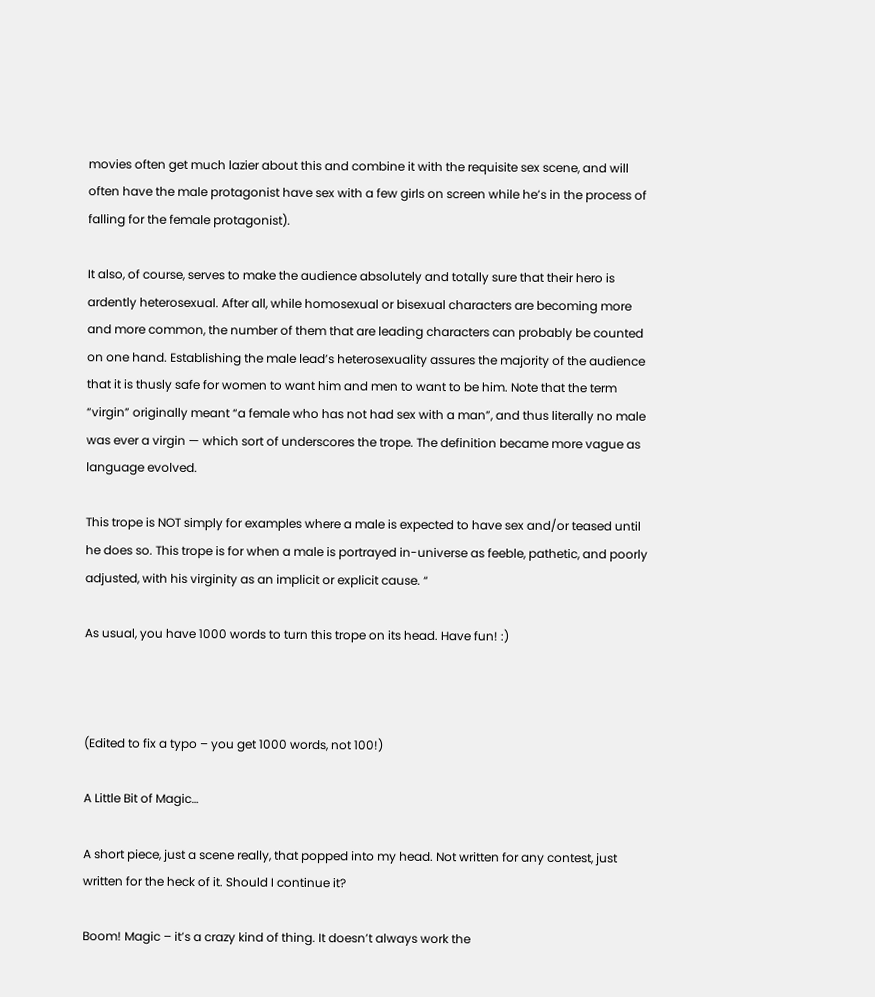movies often get much lazier about this and combine it with the requisite sex scene, and will often have the male protagonist have sex with a few girls on screen while he’s in the process of falling for the female protagonist).

It also, of course, serves to make the audience absolutely and totally sure that their hero is ardently heterosexual. After all, while homosexual or bisexual characters are becoming more and more common, the number of them that are leading characters can probably be counted on one hand. Establishing the male lead’s heterosexuality assures the majority of the audience that it is thusly safe for women to want him and men to want to be him. Note that the term “virgin” originally meant “a female who has not had sex with a man”, and thus literally no male was ever a virgin — which sort of underscores the trope. The definition became more vague as language evolved.

This trope is NOT simply for examples where a male is expected to have sex and/or teased until he does so. This trope is for when a male is portrayed in-universe as feeble, pathetic, and poorly adjusted, with his virginity as an implicit or explicit cause. “

As usual, you have 1000 words to turn this trope on its head. Have fun! :)



(Edited to fix a typo – you get 1000 words, not 100!)

A Little Bit of Magic…

A short piece, just a scene really, that popped into my head. Not written for any contest, just written for the heck of it. Should I continue it?

Boom! Magic – it’s a crazy kind of thing. It doesn’t always work the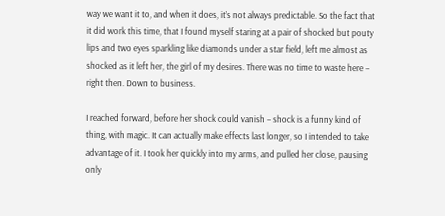way we want it to, and when it does, it’s not always predictable. So the fact that it did work this time, that I found myself staring at a pair of shocked but pouty lips and two eyes sparkling like diamonds under a star field, left me almost as shocked as it left her, the girl of my desires. There was no time to waste here – right then. Down to business.

I reached forward, before her shock could vanish – shock is a funny kind of thing, with magic. It can actually make effects last longer, so I intended to take advantage of it. I took her quickly into my arms, and pulled her close, pausing only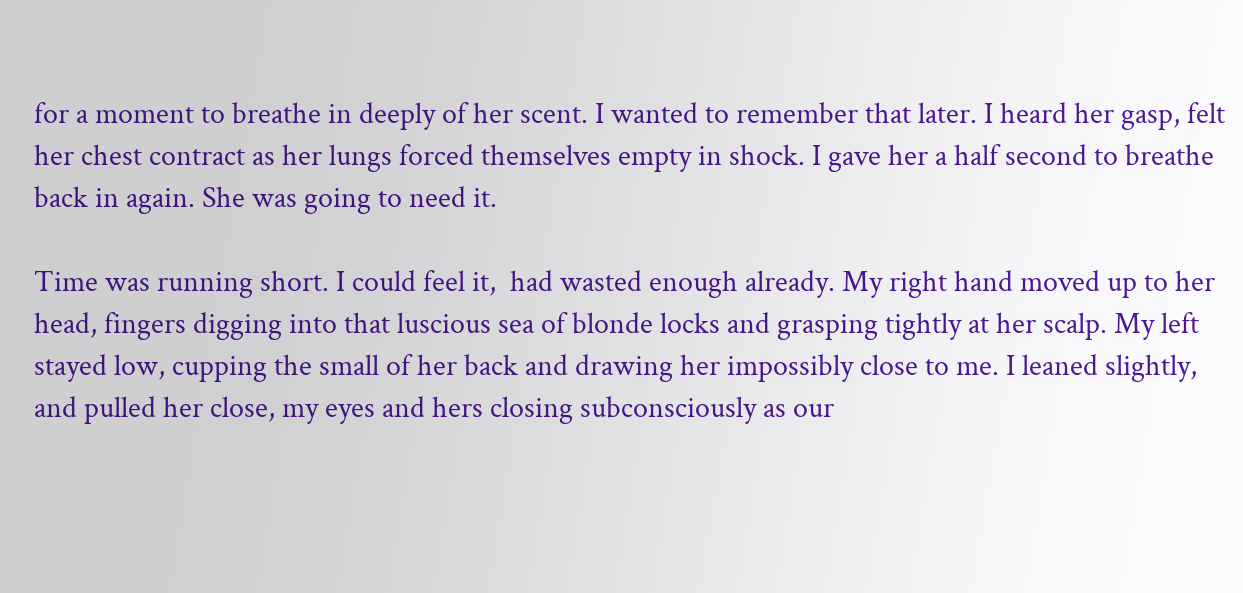for a moment to breathe in deeply of her scent. I wanted to remember that later. I heard her gasp, felt her chest contract as her lungs forced themselves empty in shock. I gave her a half second to breathe back in again. She was going to need it.

Time was running short. I could feel it,  had wasted enough already. My right hand moved up to her head, fingers digging into that luscious sea of blonde locks and grasping tightly at her scalp. My left stayed low, cupping the small of her back and drawing her impossibly close to me. I leaned slightly, and pulled her close, my eyes and hers closing subconsciously as our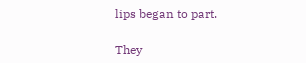lips began to part.

They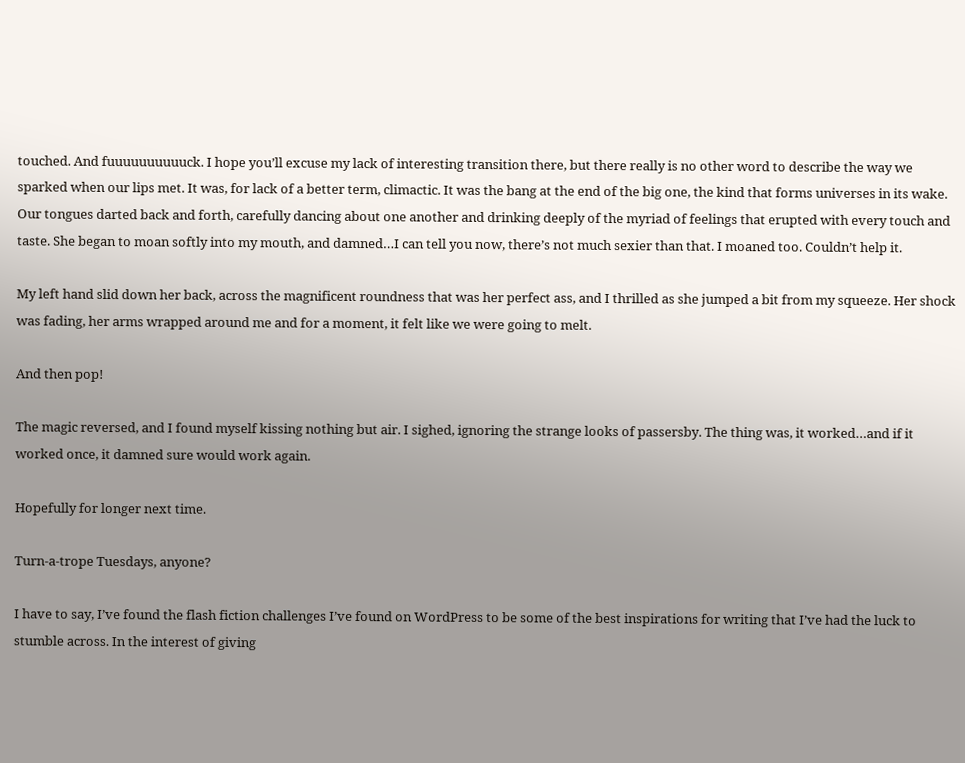touched. And fuuuuuuuuuuck. I hope you’ll excuse my lack of interesting transition there, but there really is no other word to describe the way we sparked when our lips met. It was, for lack of a better term, climactic. It was the bang at the end of the big one, the kind that forms universes in its wake. Our tongues darted back and forth, carefully dancing about one another and drinking deeply of the myriad of feelings that erupted with every touch and taste. She began to moan softly into my mouth, and damned…I can tell you now, there’s not much sexier than that. I moaned too. Couldn’t help it.

My left hand slid down her back, across the magnificent roundness that was her perfect ass, and I thrilled as she jumped a bit from my squeeze. Her shock was fading, her arms wrapped around me and for a moment, it felt like we were going to melt.

And then pop!

The magic reversed, and I found myself kissing nothing but air. I sighed, ignoring the strange looks of passersby. The thing was, it worked…and if it worked once, it damned sure would work again.

Hopefully for longer next time.

Turn-a-trope Tuesdays, anyone?

I have to say, I’ve found the flash fiction challenges I’ve found on WordPress to be some of the best inspirations for writing that I’ve had the luck to stumble across. In the interest of giving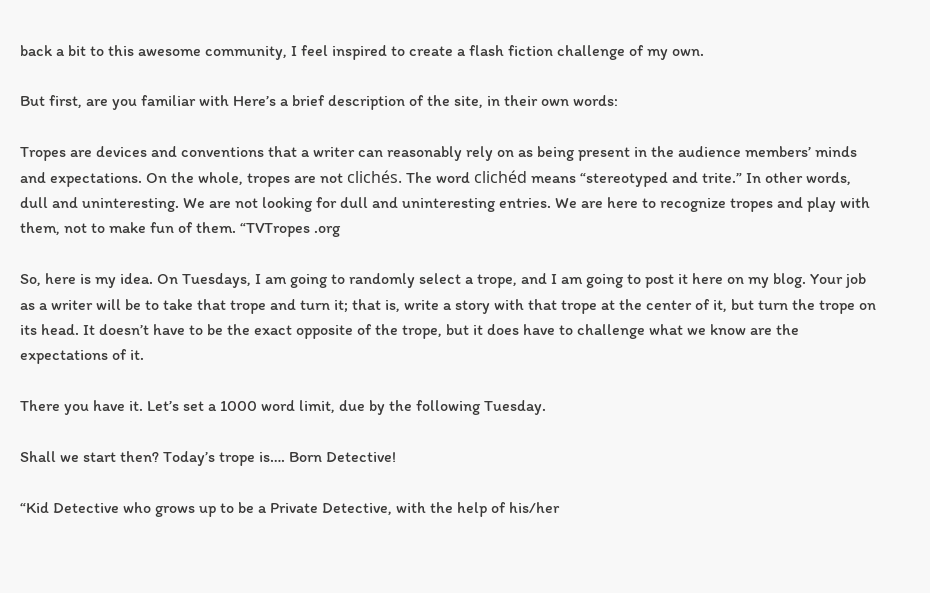back a bit to this awesome community, I feel inspired to create a flash fiction challenge of my own.

But first, are you familiar with Here’s a brief description of the site, in their own words:

Tropes are devices and conventions that a writer can reasonably rely on as being present in the audience members’ minds and expectations. On the whole, tropes are not clichés. The word clichéd means “stereotyped and trite.” In other words, dull and uninteresting. We are not looking for dull and uninteresting entries. We are here to recognize tropes and play with them, not to make fun of them. “TVTropes .org

So, here is my idea. On Tuesdays, I am going to randomly select a trope, and I am going to post it here on my blog. Your job as a writer will be to take that trope and turn it; that is, write a story with that trope at the center of it, but turn the trope on its head. It doesn’t have to be the exact opposite of the trope, but it does have to challenge what we know are the expectations of it.

There you have it. Let’s set a 1000 word limit, due by the following Tuesday.

Shall we start then? Today’s trope is…. Born Detective!

“Kid Detective who grows up to be a Private Detective, with the help of his/her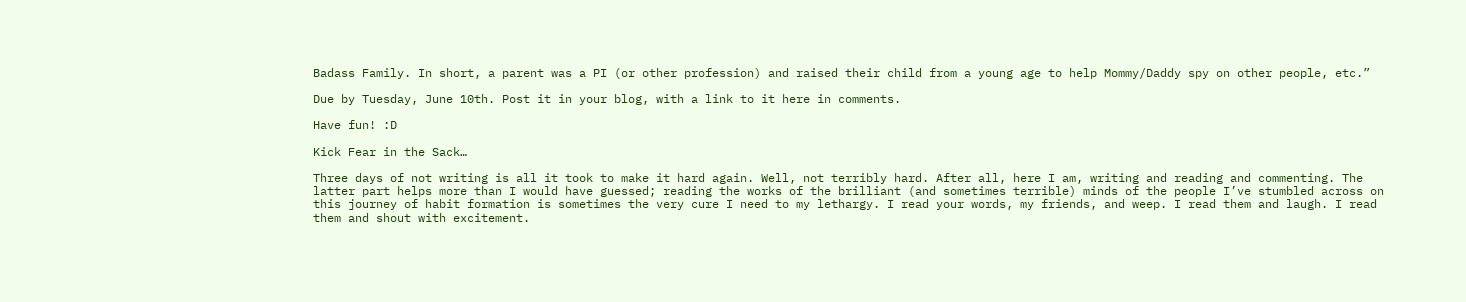Badass Family. In short, a parent was a PI (or other profession) and raised their child from a young age to help Mommy/Daddy spy on other people, etc.”

Due by Tuesday, June 10th. Post it in your blog, with a link to it here in comments.

Have fun! :D

Kick Fear in the Sack…

Three days of not writing is all it took to make it hard again. Well, not terribly hard. After all, here I am, writing and reading and commenting. The latter part helps more than I would have guessed; reading the works of the brilliant (and sometimes terrible) minds of the people I’ve stumbled across on this journey of habit formation is sometimes the very cure I need to my lethargy. I read your words, my friends, and weep. I read them and laugh. I read them and shout with excitement.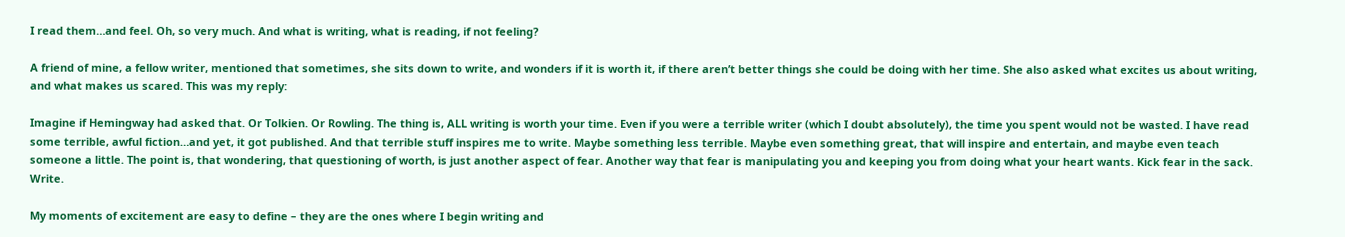I read them…and feel. Oh, so very much. And what is writing, what is reading, if not feeling?

A friend of mine, a fellow writer, mentioned that sometimes, she sits down to write, and wonders if it is worth it, if there aren’t better things she could be doing with her time. She also asked what excites us about writing, and what makes us scared. This was my reply:

Imagine if Hemingway had asked that. Or Tolkien. Or Rowling. The thing is, ALL writing is worth your time. Even if you were a terrible writer (which I doubt absolutely), the time you spent would not be wasted. I have read some terrible, awful fiction…and yet, it got published. And that terrible stuff inspires me to write. Maybe something less terrible. Maybe even something great, that will inspire and entertain, and maybe even teach someone a little. The point is, that wondering, that questioning of worth, is just another aspect of fear. Another way that fear is manipulating you and keeping you from doing what your heart wants. Kick fear in the sack. Write.

My moments of excitement are easy to define – they are the ones where I begin writing and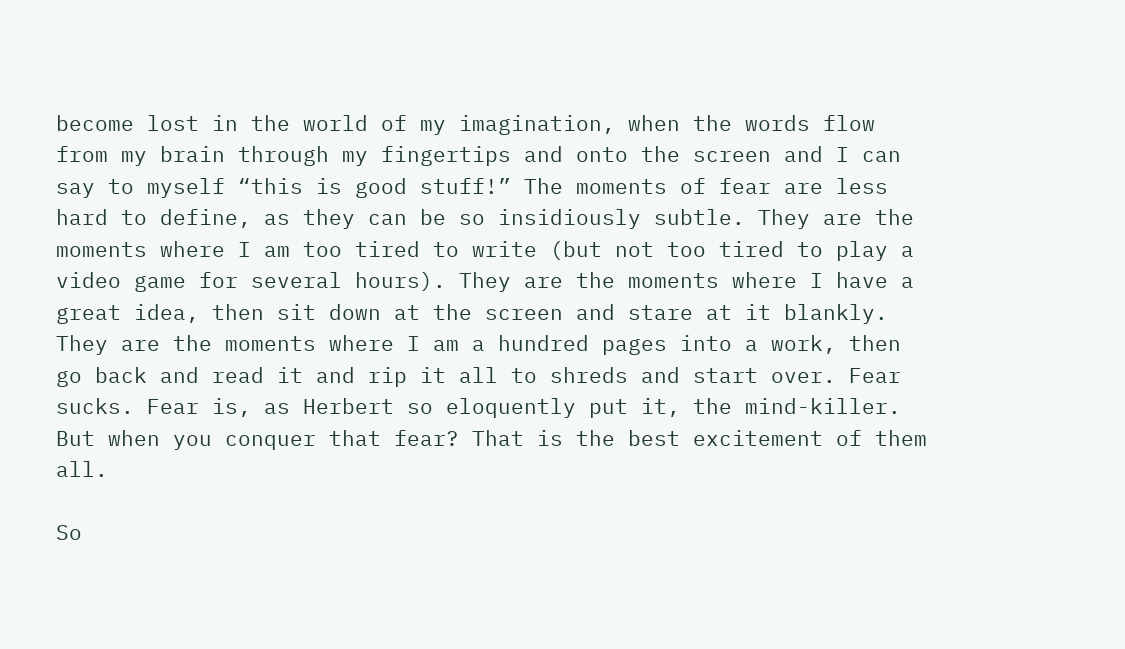become lost in the world of my imagination, when the words flow from my brain through my fingertips and onto the screen and I can say to myself “this is good stuff!” The moments of fear are less hard to define, as they can be so insidiously subtle. They are the moments where I am too tired to write (but not too tired to play a video game for several hours). They are the moments where I have a great idea, then sit down at the screen and stare at it blankly. They are the moments where I am a hundred pages into a work, then go back and read it and rip it all to shreds and start over. Fear sucks. Fear is, as Herbert so eloquently put it, the mind-killer. But when you conquer that fear? That is the best excitement of them all.

So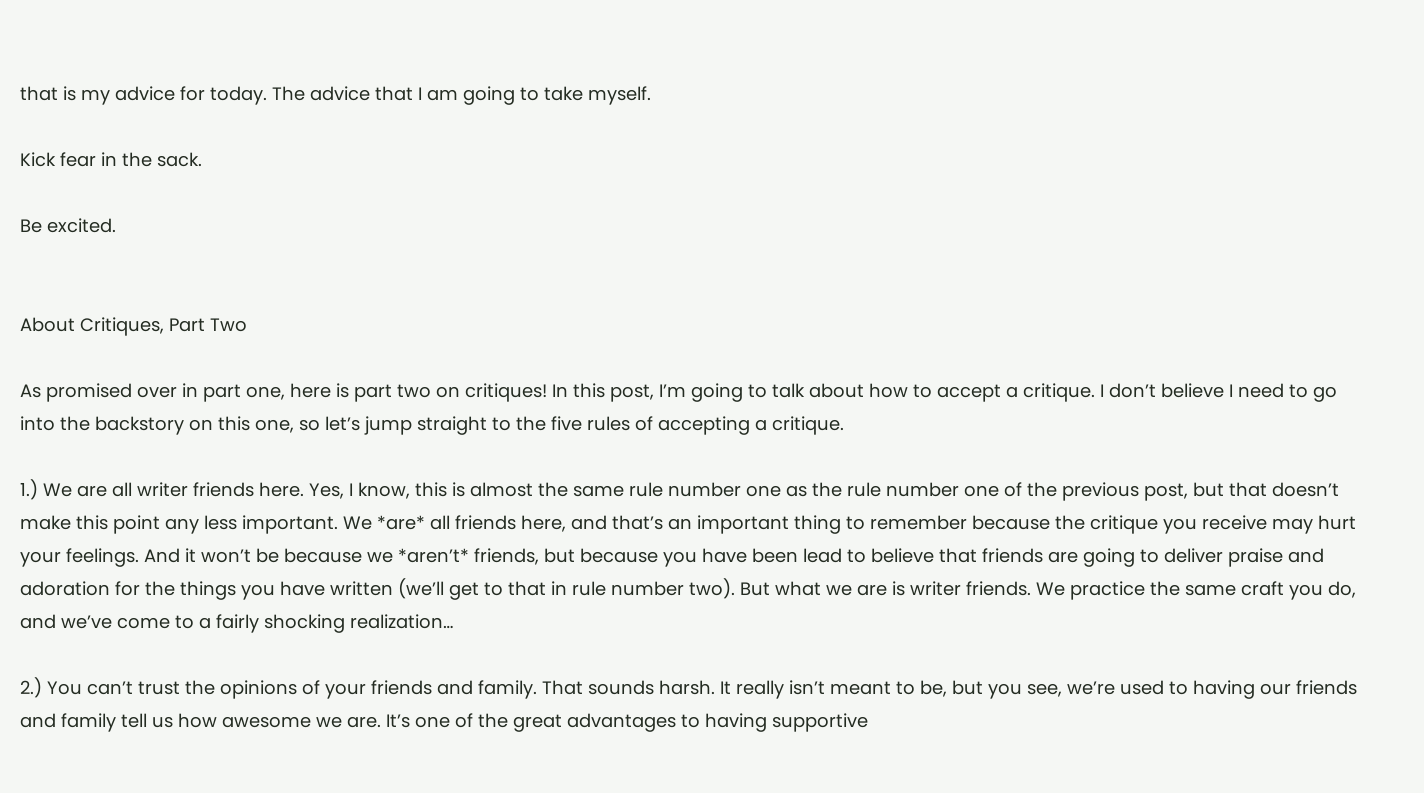that is my advice for today. The advice that I am going to take myself.

Kick fear in the sack.

Be excited.


About Critiques, Part Two

As promised over in part one, here is part two on critiques! In this post, I’m going to talk about how to accept a critique. I don’t believe I need to go into the backstory on this one, so let’s jump straight to the five rules of accepting a critique.

1.) We are all writer friends here. Yes, I know, this is almost the same rule number one as the rule number one of the previous post, but that doesn’t make this point any less important. We *are* all friends here, and that’s an important thing to remember because the critique you receive may hurt your feelings. And it won’t be because we *aren’t* friends, but because you have been lead to believe that friends are going to deliver praise and adoration for the things you have written (we’ll get to that in rule number two). But what we are is writer friends. We practice the same craft you do, and we’ve come to a fairly shocking realization…

2.) You can’t trust the opinions of your friends and family. That sounds harsh. It really isn’t meant to be, but you see, we’re used to having our friends and family tell us how awesome we are. It’s one of the great advantages to having supportive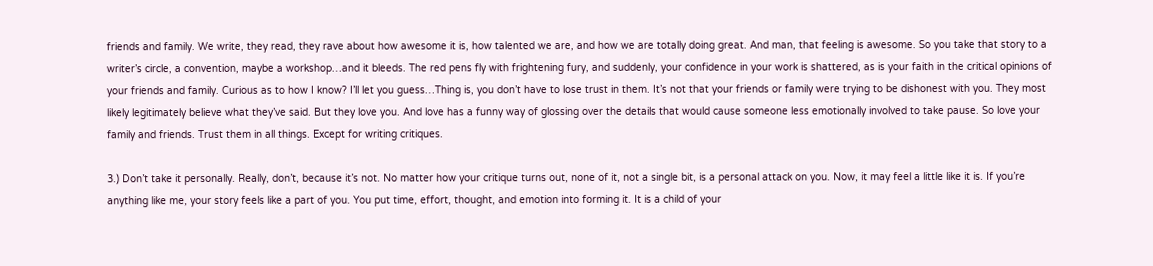friends and family. We write, they read, they rave about how awesome it is, how talented we are, and how we are totally doing great. And man, that feeling is awesome. So you take that story to a writer’s circle, a convention, maybe a workshop…and it bleeds. The red pens fly with frightening fury, and suddenly, your confidence in your work is shattered, as is your faith in the critical opinions of your friends and family. Curious as to how I know? I’ll let you guess…Thing is, you don’t have to lose trust in them. It’s not that your friends or family were trying to be dishonest with you. They most likely legitimately believe what they’ve said. But they love you. And love has a funny way of glossing over the details that would cause someone less emotionally involved to take pause. So love your family and friends. Trust them in all things. Except for writing critiques.

3.) Don’t take it personally. Really, don’t, because it’s not. No matter how your critique turns out, none of it, not a single bit, is a personal attack on you. Now, it may feel a little like it is. If you’re anything like me, your story feels like a part of you. You put time, effort, thought, and emotion into forming it. It is a child of your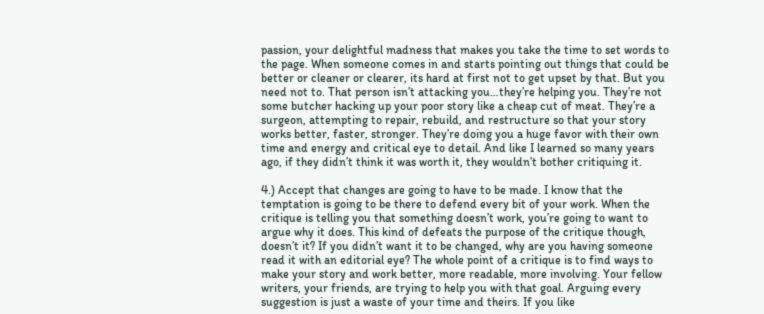passion, your delightful madness that makes you take the time to set words to the page. When someone comes in and starts pointing out things that could be better or cleaner or clearer, its hard at first not to get upset by that. But you need not to. That person isn’t attacking you…they’re helping you. They’re not some butcher hacking up your poor story like a cheap cut of meat. They’re a surgeon, attempting to repair, rebuild, and restructure so that your story works better, faster, stronger. They’re doing you a huge favor with their own time and energy and critical eye to detail. And like I learned so many years ago, if they didn’t think it was worth it, they wouldn’t bother critiquing it.

4.) Accept that changes are going to have to be made. I know that the temptation is going to be there to defend every bit of your work. When the critique is telling you that something doesn’t work, you’re going to want to argue why it does. This kind of defeats the purpose of the critique though, doesn’t it? If you didn’t want it to be changed, why are you having someone read it with an editorial eye? The whole point of a critique is to find ways to make your story and work better, more readable, more involving. Your fellow writers, your friends, are trying to help you with that goal. Arguing every suggestion is just a waste of your time and theirs. If you like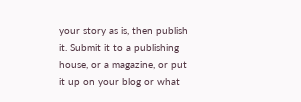your story as is, then publish it. Submit it to a publishing house, or a magazine, or put it up on your blog or what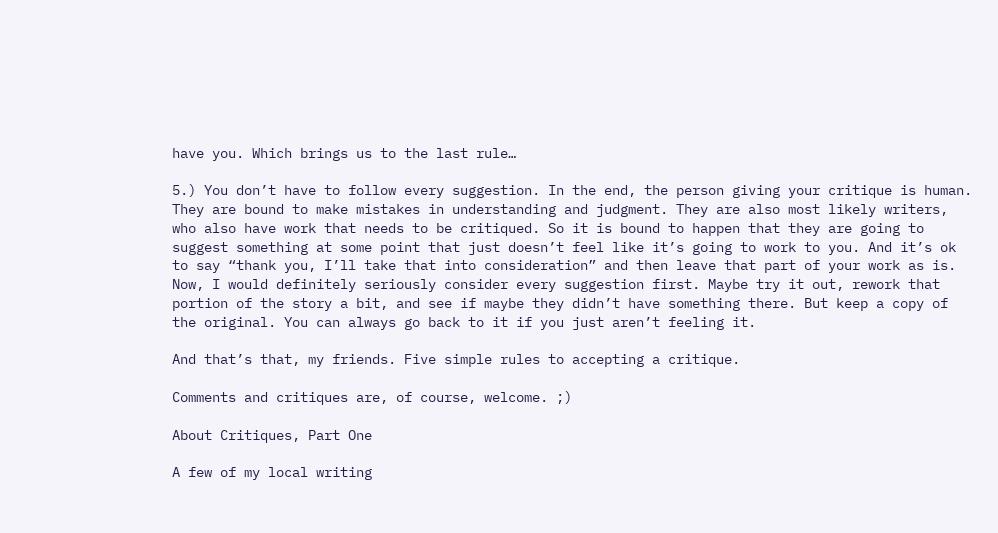have you. Which brings us to the last rule…

5.) You don’t have to follow every suggestion. In the end, the person giving your critique is human. They are bound to make mistakes in understanding and judgment. They are also most likely writers, who also have work that needs to be critiqued. So it is bound to happen that they are going to suggest something at some point that just doesn’t feel like it’s going to work to you. And it’s ok to say “thank you, I’ll take that into consideration” and then leave that part of your work as is. Now, I would definitely seriously consider every suggestion first. Maybe try it out, rework that portion of the story a bit, and see if maybe they didn’t have something there. But keep a copy of the original. You can always go back to it if you just aren’t feeling it.

And that’s that, my friends. Five simple rules to accepting a critique.

Comments and critiques are, of course, welcome. ;)

About Critiques, Part One

A few of my local writing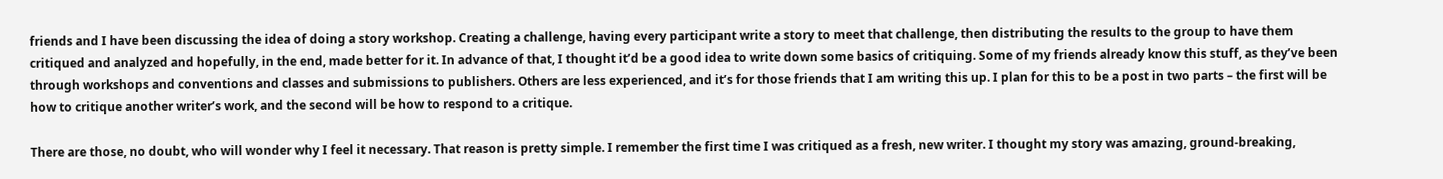friends and I have been discussing the idea of doing a story workshop. Creating a challenge, having every participant write a story to meet that challenge, then distributing the results to the group to have them critiqued and analyzed and hopefully, in the end, made better for it. In advance of that, I thought it’d be a good idea to write down some basics of critiquing. Some of my friends already know this stuff, as they’ve been through workshops and conventions and classes and submissions to publishers. Others are less experienced, and it’s for those friends that I am writing this up. I plan for this to be a post in two parts – the first will be how to critique another writer’s work, and the second will be how to respond to a critique.

There are those, no doubt, who will wonder why I feel it necessary. That reason is pretty simple. I remember the first time I was critiqued as a fresh, new writer. I thought my story was amazing, ground-breaking,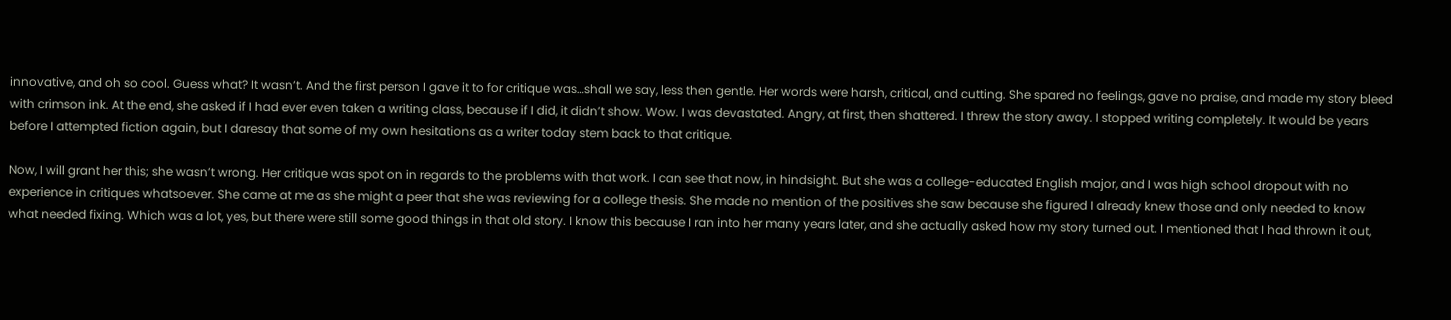innovative, and oh so cool. Guess what? It wasn’t. And the first person I gave it to for critique was…shall we say, less then gentle. Her words were harsh, critical, and cutting. She spared no feelings, gave no praise, and made my story bleed with crimson ink. At the end, she asked if I had ever even taken a writing class, because if I did, it didn’t show. Wow. I was devastated. Angry, at first, then shattered. I threw the story away. I stopped writing completely. It would be years before I attempted fiction again, but I daresay that some of my own hesitations as a writer today stem back to that critique.

Now, I will grant her this; she wasn’t wrong. Her critique was spot on in regards to the problems with that work. I can see that now, in hindsight. But she was a college-educated English major, and I was high school dropout with no experience in critiques whatsoever. She came at me as she might a peer that she was reviewing for a college thesis. She made no mention of the positives she saw because she figured I already knew those and only needed to know what needed fixing. Which was a lot, yes, but there were still some good things in that old story. I know this because I ran into her many years later, and she actually asked how my story turned out. I mentioned that I had thrown it out,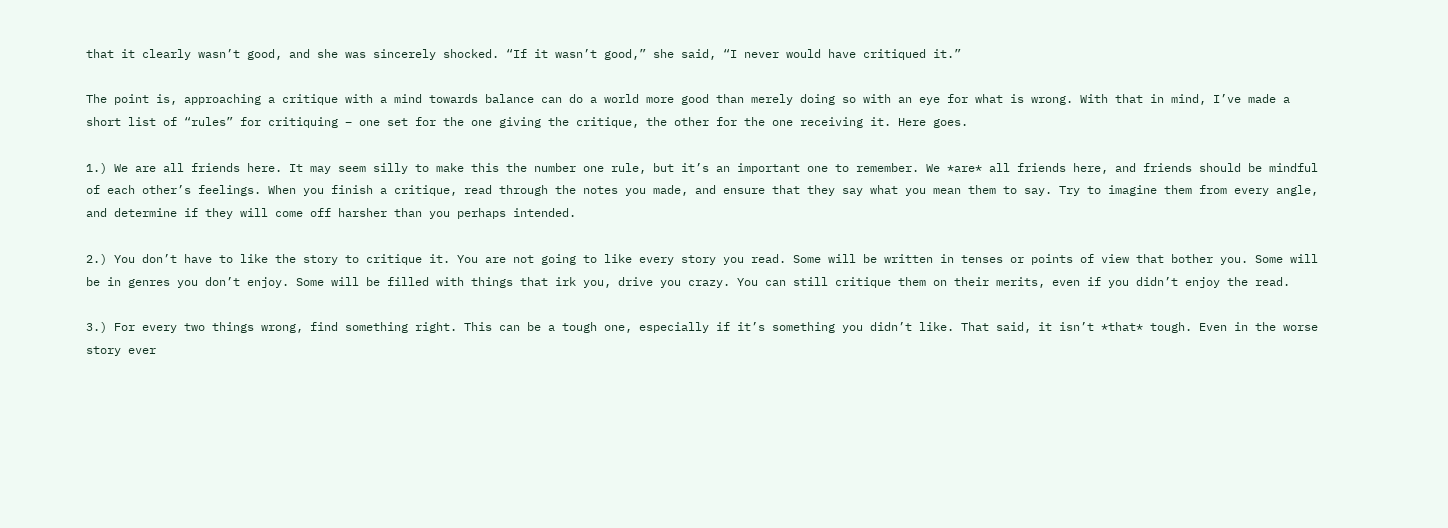that it clearly wasn’t good, and she was sincerely shocked. “If it wasn’t good,” she said, “I never would have critiqued it.”

The point is, approaching a critique with a mind towards balance can do a world more good than merely doing so with an eye for what is wrong. With that in mind, I’ve made a short list of “rules” for critiquing – one set for the one giving the critique, the other for the one receiving it. Here goes.

1.) We are all friends here. It may seem silly to make this the number one rule, but it’s an important one to remember. We *are* all friends here, and friends should be mindful of each other’s feelings. When you finish a critique, read through the notes you made, and ensure that they say what you mean them to say. Try to imagine them from every angle, and determine if they will come off harsher than you perhaps intended.

2.) You don’t have to like the story to critique it. You are not going to like every story you read. Some will be written in tenses or points of view that bother you. Some will be in genres you don’t enjoy. Some will be filled with things that irk you, drive you crazy. You can still critique them on their merits, even if you didn’t enjoy the read.

3.) For every two things wrong, find something right. This can be a tough one, especially if it’s something you didn’t like. That said, it isn’t *that* tough. Even in the worse story ever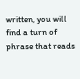written, you will find a turn of phrase that reads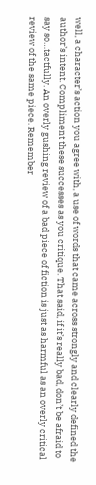well, a character’s action you agree with, a use of words that came across strongly and clearly defined the author’s intent. Compliment these successes as you critique. That said, if it’s really bad, don’t be afraid to say so…tactfully. An overly gushing review of a bad piece of fiction is just as harmful as an overly critical review of the same piece. Remember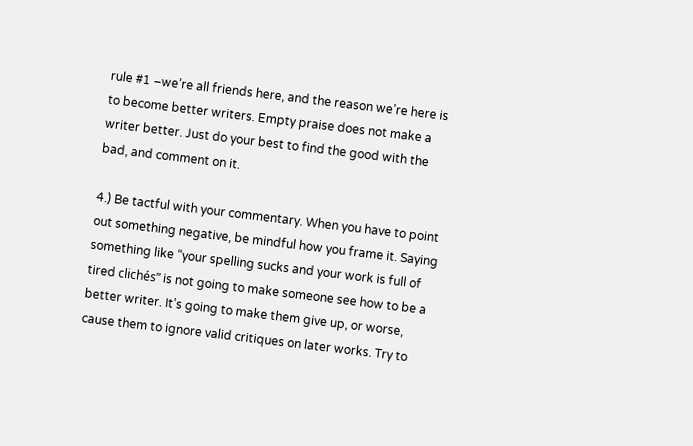rule #1 –we’re all friends here, and the reason we’re here is to become better writers. Empty praise does not make a writer better. Just do your best to find the good with the bad, and comment on it.

4.) Be tactful with your commentary. When you have to point out something negative, be mindful how you frame it. Saying something like “your spelling sucks and your work is full of tired clichés” is not going to make someone see how to be a better writer. It’s going to make them give up, or worse, cause them to ignore valid critiques on later works. Try to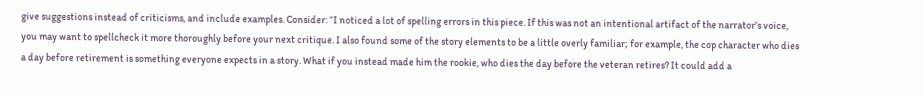give suggestions instead of criticisms, and include examples. Consider: “I noticed a lot of spelling errors in this piece. If this was not an intentional artifact of the narrator’s voice, you may want to spellcheck it more thoroughly before your next critique. I also found some of the story elements to be a little overly familiar; for example, the cop character who dies a day before retirement is something everyone expects in a story. What if you instead made him the rookie, who dies the day before the veteran retires? It could add a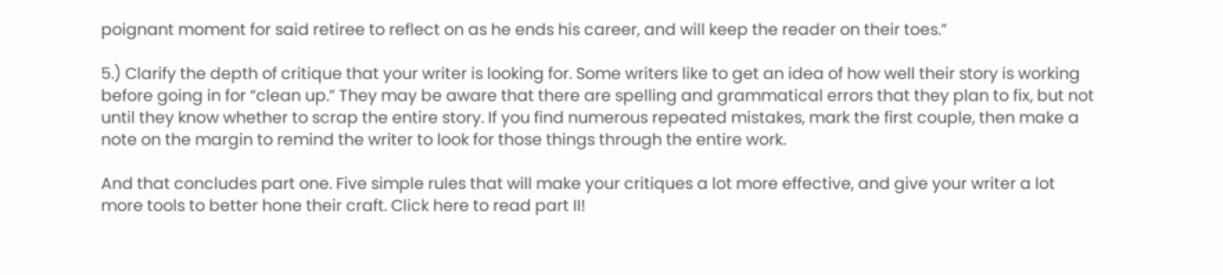poignant moment for said retiree to reflect on as he ends his career, and will keep the reader on their toes.”

5.) Clarify the depth of critique that your writer is looking for. Some writers like to get an idea of how well their story is working before going in for “clean up.” They may be aware that there are spelling and grammatical errors that they plan to fix, but not until they know whether to scrap the entire story. If you find numerous repeated mistakes, mark the first couple, then make a note on the margin to remind the writer to look for those things through the entire work.

And that concludes part one. Five simple rules that will make your critiques a lot more effective, and give your writer a lot more tools to better hone their craft. Click here to read part II!